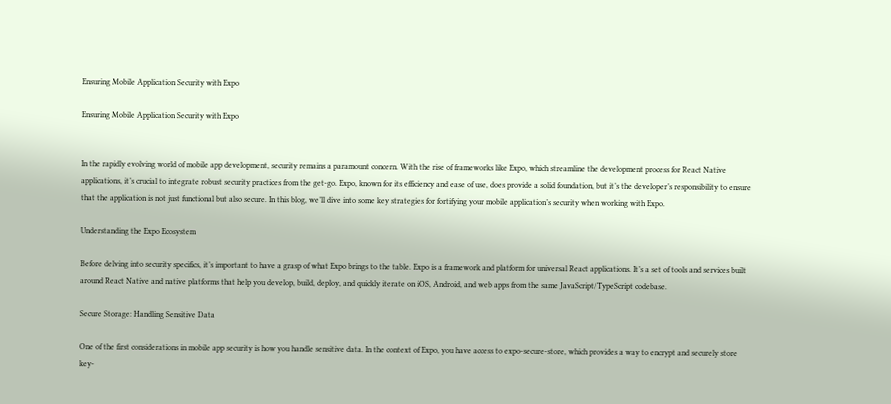Ensuring Mobile Application Security with Expo

Ensuring Mobile Application Security with Expo


In the rapidly evolving world of mobile app development, security remains a paramount concern. With the rise of frameworks like Expo, which streamline the development process for React Native applications, it’s crucial to integrate robust security practices from the get-go. Expo, known for its efficiency and ease of use, does provide a solid foundation, but it’s the developer’s responsibility to ensure that the application is not just functional but also secure. In this blog, we’ll dive into some key strategies for fortifying your mobile application’s security when working with Expo.

Understanding the Expo Ecosystem

Before delving into security specifics, it’s important to have a grasp of what Expo brings to the table. Expo is a framework and platform for universal React applications. It’s a set of tools and services built around React Native and native platforms that help you develop, build, deploy, and quickly iterate on iOS, Android, and web apps from the same JavaScript/TypeScript codebase.

Secure Storage: Handling Sensitive Data

One of the first considerations in mobile app security is how you handle sensitive data. In the context of Expo, you have access to expo-secure-store, which provides a way to encrypt and securely store key-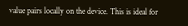value pairs locally on the device. This is ideal for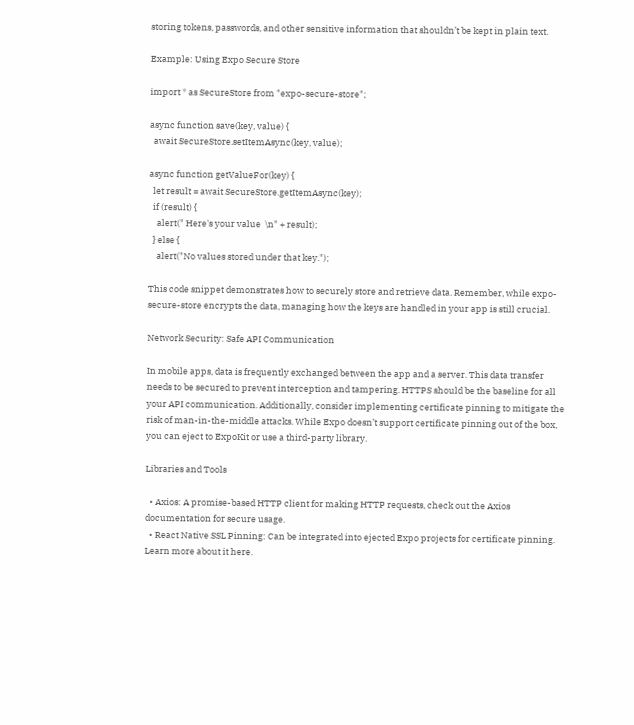storing tokens, passwords, and other sensitive information that shouldn’t be kept in plain text.

Example: Using Expo Secure Store

import * as SecureStore from "expo-secure-store";

async function save(key, value) {
  await SecureStore.setItemAsync(key, value);

async function getValueFor(key) {
  let result = await SecureStore.getItemAsync(key);
  if (result) {
    alert(" Here's your value  \n" + result);
  } else {
    alert("No values stored under that key.");

This code snippet demonstrates how to securely store and retrieve data. Remember, while expo-secure-store encrypts the data, managing how the keys are handled in your app is still crucial.

Network Security: Safe API Communication

In mobile apps, data is frequently exchanged between the app and a server. This data transfer needs to be secured to prevent interception and tampering. HTTPS should be the baseline for all your API communication. Additionally, consider implementing certificate pinning to mitigate the risk of man-in-the-middle attacks. While Expo doesn’t support certificate pinning out of the box, you can eject to ExpoKit or use a third-party library.

Libraries and Tools

  • Axios: A promise-based HTTP client for making HTTP requests, check out the Axios documentation for secure usage.
  • React Native SSL Pinning: Can be integrated into ejected Expo projects for certificate pinning. Learn more about it here.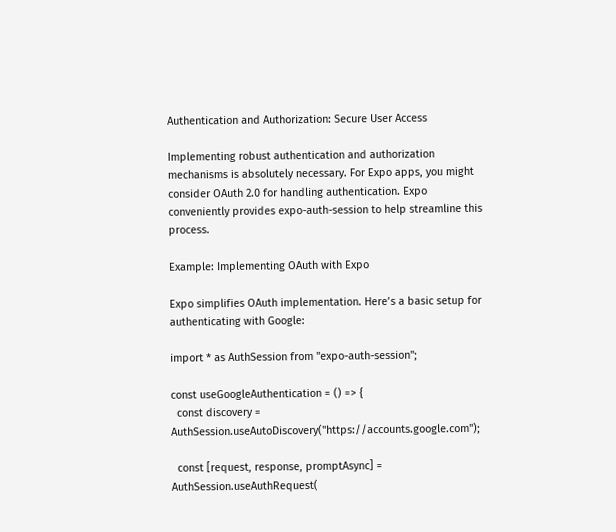Authentication and Authorization: Secure User Access

Implementing robust authentication and authorization mechanisms is absolutely necessary. For Expo apps, you might consider OAuth 2.0 for handling authentication. Expo conveniently provides expo-auth-session to help streamline this process.

Example: Implementing OAuth with Expo

Expo simplifies OAuth implementation. Here’s a basic setup for authenticating with Google:

import * as AuthSession from "expo-auth-session";

const useGoogleAuthentication = () => {
  const discovery = AuthSession.useAutoDiscovery("https://accounts.google.com");

  const [request, response, promptAsync] = AuthSession.useAuthRequest(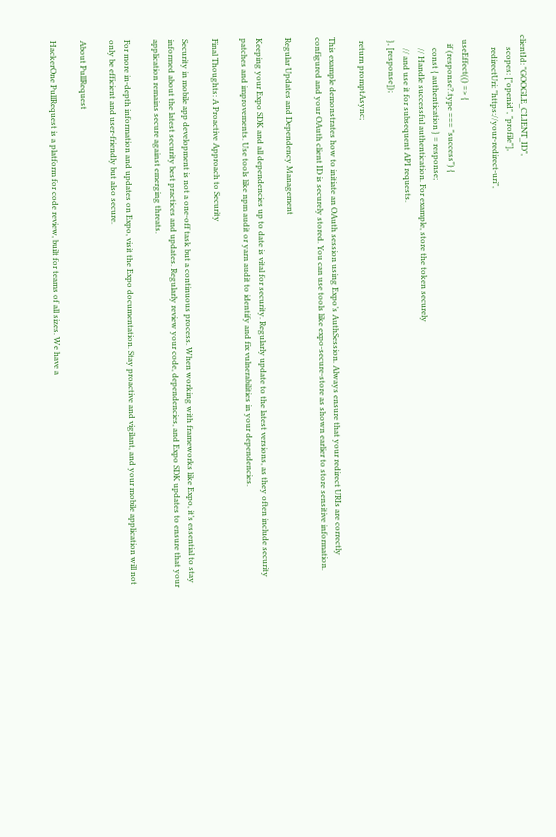clientId: "GOOGLE_CLIENT_ID",
      scopes: ["openid", "profile"],
      redirectUri: "https://your-redirect-uri",

  useEffect(() => {
    if (response?.type === "success") {
      const { authentication } = response;
      // Handle successful authentication. For example, store the token securely
      // and use it for subsequent API requests.
  }, [response]);

  return promptAsync;

This example demonstrates how to initiate an OAuth session using Expo’s AuthSession. Always ensure that your redirect URIs are correctly configured and your OAuth client ID is securely stored. You can use tools like expo-secure-store as shown earlier to store sensitive information.

Regular Updates and Dependency Management

Keeping your Expo SDK and all dependencies up to date is vital for security. Regularly update to the latest versions, as they often include security patches and improvements. Use tools like npm audit or yarn audit to identify and fix vulnerabilities in your dependencies.

Final Thoughts: A Proactive Approach to Security

Security in mobile app development is not a one-off task but a continuous process. When working with frameworks like Expo, it’s essential to stay informed about the latest security best practices and updates. Regularly review your code, dependencies, and Expo SDK updates to ensure that your application remains secure against emerging threats.

For more in-depth information and updates on Expo, visit the Expo documentation. Stay proactive and vigilant, and your mobile application will not only be efficient and user-friendly but also secure.

About PullRequest

HackerOne PullRequest is a platform for code review, built for teams of all sizes. We have a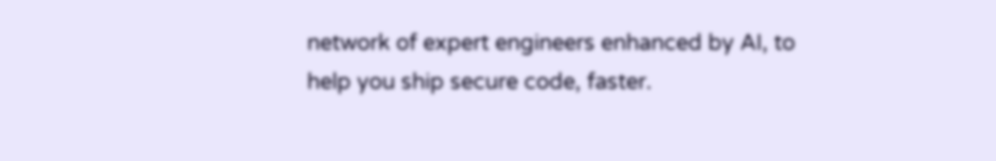network of expert engineers enhanced by AI, to help you ship secure code, faster.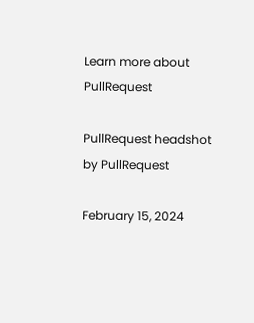Learn more about PullRequest

PullRequest headshot
by PullRequest

February 15, 2024